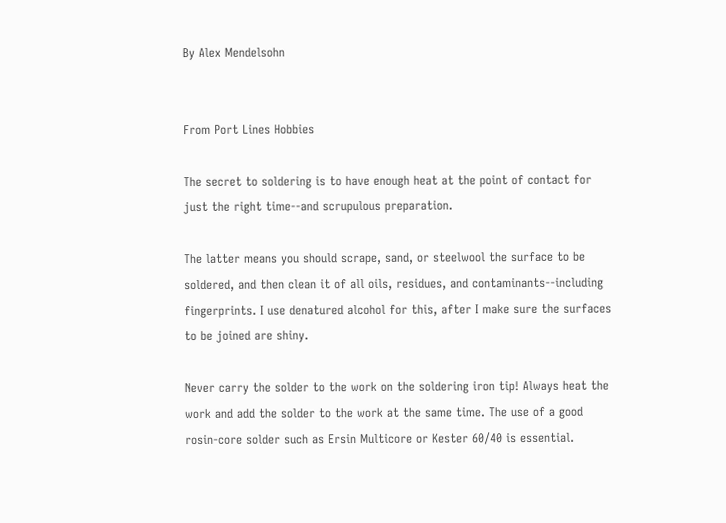By Alex Mendelsohn


From Port Lines Hobbies

The secret to soldering is to have enough heat at the point of contact for just the right time--and scrupulous preparation.

The latter means you should scrape, sand, or steelwool the surface to be soldered, and then clean it of all oils, residues, and contaminants--including fingerprints. I use denatured alcohol for this, after I make sure the surfaces to be joined are shiny.

Never carry the solder to the work on the soldering iron tip! Always heat the work and add the solder to the work at the same time. The use of a good rosin-core solder such as Ersin Multicore or Kester 60/40 is essential.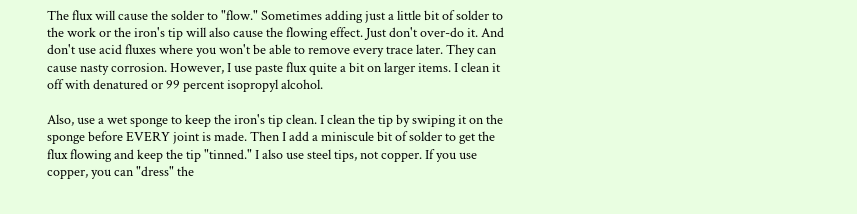The flux will cause the solder to "flow." Sometimes adding just a little bit of solder to the work or the iron's tip will also cause the flowing effect. Just don't over-do it. And don't use acid fluxes where you won't be able to remove every trace later. They can cause nasty corrosion. However, I use paste flux quite a bit on larger items. I clean it off with denatured or 99 percent isopropyl alcohol.

Also, use a wet sponge to keep the iron's tip clean. I clean the tip by swiping it on the sponge before EVERY joint is made. Then I add a miniscule bit of solder to get the flux flowing and keep the tip "tinned." I also use steel tips, not copper. If you use copper, you can "dress" the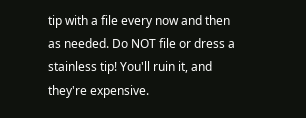tip with a file every now and then as needed. Do NOT file or dress a stainless tip! You'll ruin it, and they're expensive.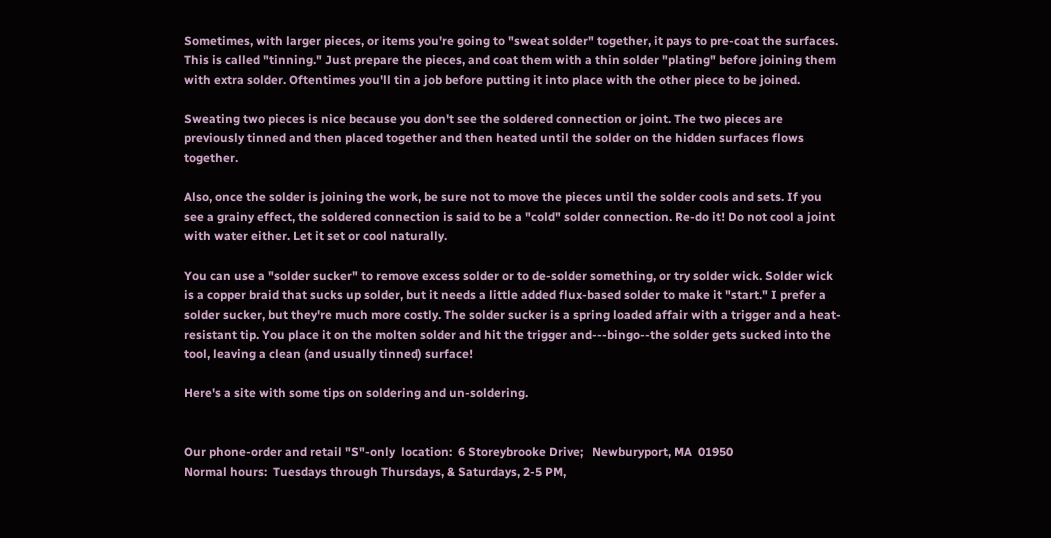Sometimes, with larger pieces, or items you're going to "sweat solder" together, it pays to pre-coat the surfaces. This is called "tinning." Just prepare the pieces, and coat them with a thin solder "plating" before joining them with extra solder. Oftentimes you'll tin a job before putting it into place with the other piece to be joined.

Sweating two pieces is nice because you don't see the soldered connection or joint. The two pieces are previously tinned and then placed together and then heated until the solder on the hidden surfaces flows together.

Also, once the solder is joining the work, be sure not to move the pieces until the solder cools and sets. If you see a grainy effect, the soldered connection is said to be a "cold" solder connection. Re-do it! Do not cool a joint with water either. Let it set or cool naturally.

You can use a "solder sucker" to remove excess solder or to de-solder something, or try solder wick. Solder wick is a copper braid that sucks up solder, but it needs a little added flux-based solder to make it "start." I prefer a solder sucker, but they're much more costly. The solder sucker is a spring loaded affair with a trigger and a heat-resistant tip. You place it on the molten solder and hit the trigger and---bingo--the solder gets sucked into the tool, leaving a clean (and usually tinned) surface!

Here's a site with some tips on soldering and un-soldering.


Our phone-order and retail "S"-only  location:  6 Storeybrooke Drive;   Newburyport, MA  01950
Normal hours:  Tuesdays through Thursdays, & Saturdays, 2-5 PM,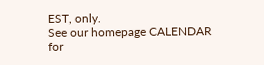EST, only.
See our homepage CALENDAR for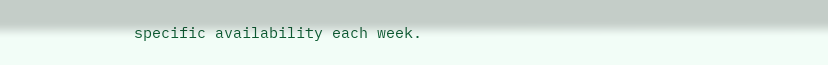specific availability each week.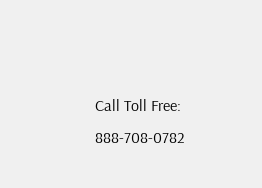Call Toll Free: 888-708-0782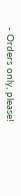- Orders only, please!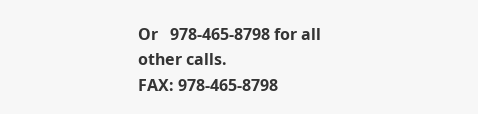Or   978-465-8798 for all other calls.
FAX: 978-465-8798